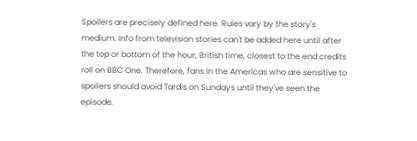Spoilers are precisely defined here. Rules vary by the story's medium. Info from television stories can't be added here until after the top or bottom of the hour, British time, closest to the end credits roll on BBC One. Therefore, fans in the Americas who are sensitive to spoilers should avoid Tardis on Sundays until they've seen the episode.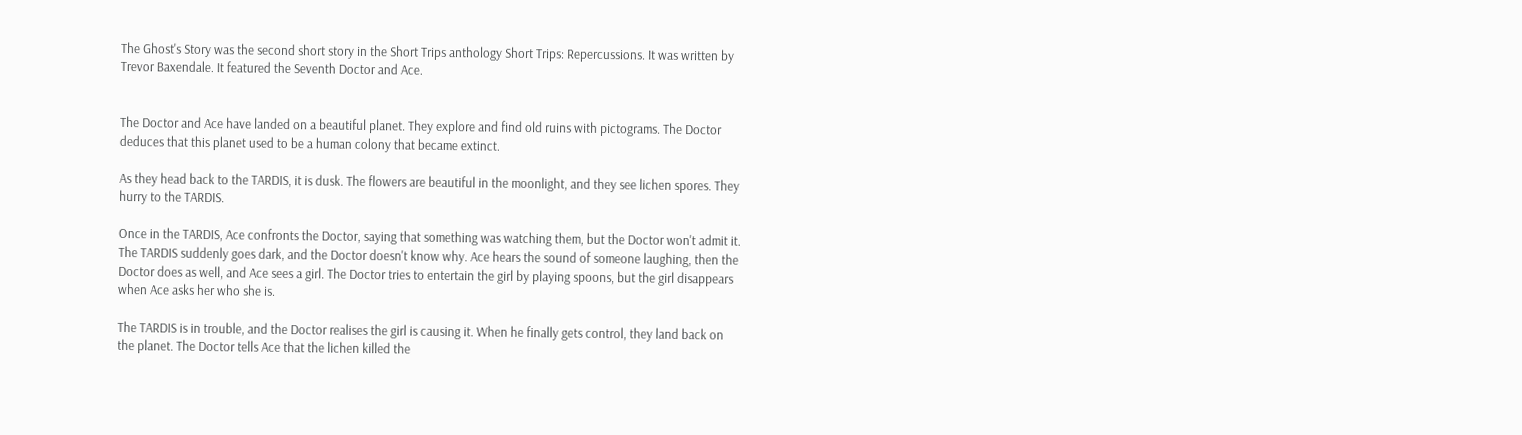The Ghost's Story was the second short story in the Short Trips anthology Short Trips: Repercussions. It was written by Trevor Baxendale. It featured the Seventh Doctor and Ace.


The Doctor and Ace have landed on a beautiful planet. They explore and find old ruins with pictograms. The Doctor deduces that this planet used to be a human colony that became extinct.

As they head back to the TARDIS, it is dusk. The flowers are beautiful in the moonlight, and they see lichen spores. They hurry to the TARDIS.

Once in the TARDIS, Ace confronts the Doctor, saying that something was watching them, but the Doctor won't admit it. The TARDIS suddenly goes dark, and the Doctor doesn't know why. Ace hears the sound of someone laughing, then the Doctor does as well, and Ace sees a girl. The Doctor tries to entertain the girl by playing spoons, but the girl disappears when Ace asks her who she is.

The TARDIS is in trouble, and the Doctor realises the girl is causing it. When he finally gets control, they land back on the planet. The Doctor tells Ace that the lichen killed the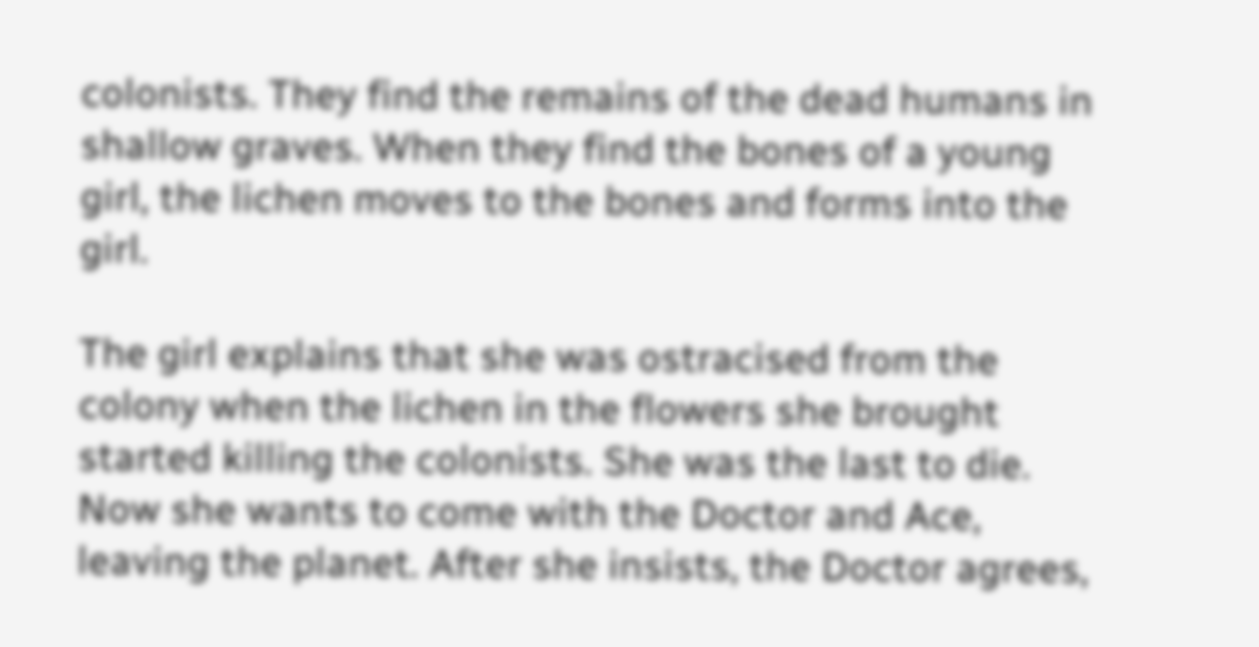colonists. They find the remains of the dead humans in shallow graves. When they find the bones of a young girl, the lichen moves to the bones and forms into the girl.

The girl explains that she was ostracised from the colony when the lichen in the flowers she brought started killing the colonists. She was the last to die. Now she wants to come with the Doctor and Ace, leaving the planet. After she insists, the Doctor agrees,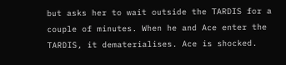but asks her to wait outside the TARDIS for a couple of minutes. When he and Ace enter the TARDIS, it dematerialises. Ace is shocked.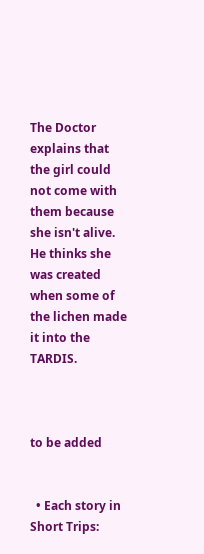The Doctor explains that the girl could not come with them because she isn't alive. He thinks she was created when some of the lichen made it into the TARDIS.



to be added


  • Each story in Short Trips: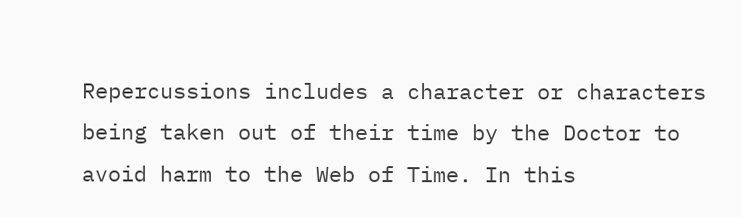Repercussions includes a character or characters being taken out of their time by the Doctor to avoid harm to the Web of Time. In this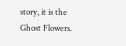story, it is the Ghost Flowers.